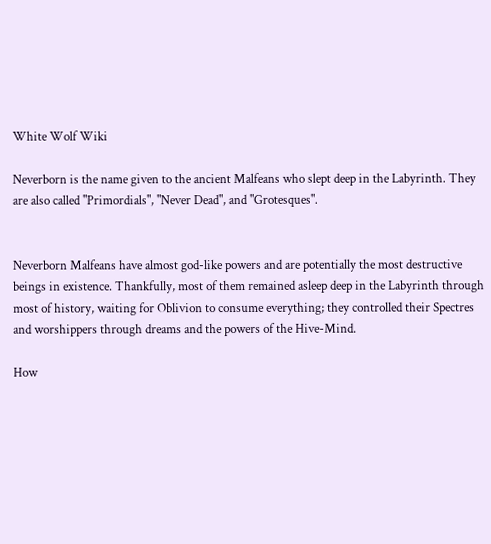White Wolf Wiki

Neverborn is the name given to the ancient Malfeans who slept deep in the Labyrinth. They are also called "Primordials", "Never Dead", and "Grotesques".


Neverborn Malfeans have almost god-like powers and are potentially the most destructive beings in existence. Thankfully, most of them remained asleep deep in the Labyrinth through most of history, waiting for Oblivion to consume everything; they controlled their Spectres and worshippers through dreams and the powers of the Hive-Mind.

How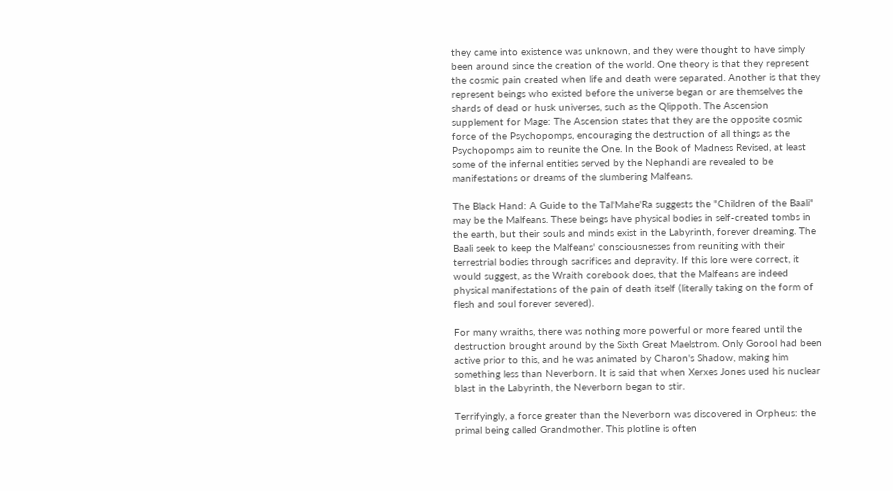they came into existence was unknown, and they were thought to have simply been around since the creation of the world. One theory is that they represent the cosmic pain created when life and death were separated. Another is that they represent beings who existed before the universe began or are themselves the shards of dead or husk universes, such as the Qlippoth. The Ascension supplement for Mage: The Ascension states that they are the opposite cosmic force of the Psychopomps, encouraging the destruction of all things as the Psychopomps aim to reunite the One. In the Book of Madness Revised, at least some of the infernal entities served by the Nephandi are revealed to be manifestations or dreams of the slumbering Malfeans.

The Black Hand: A Guide to the Tal'Mahe'Ra suggests the "Children of the Baali" may be the Malfeans. These beings have physical bodies in self-created tombs in the earth, but their souls and minds exist in the Labyrinth, forever dreaming. The Baali seek to keep the Malfeans' consciousnesses from reuniting with their terrestrial bodies through sacrifices and depravity. If this lore were correct, it would suggest, as the Wraith corebook does, that the Malfeans are indeed physical manifestations of the pain of death itself (literally taking on the form of flesh and soul forever severed).

For many wraiths, there was nothing more powerful or more feared until the destruction brought around by the Sixth Great Maelstrom. Only Gorool had been active prior to this, and he was animated by Charon's Shadow, making him something less than Neverborn. It is said that when Xerxes Jones used his nuclear blast in the Labyrinth, the Neverborn began to stir.

Terrifyingly, a force greater than the Neverborn was discovered in Orpheus: the primal being called Grandmother. This plotline is often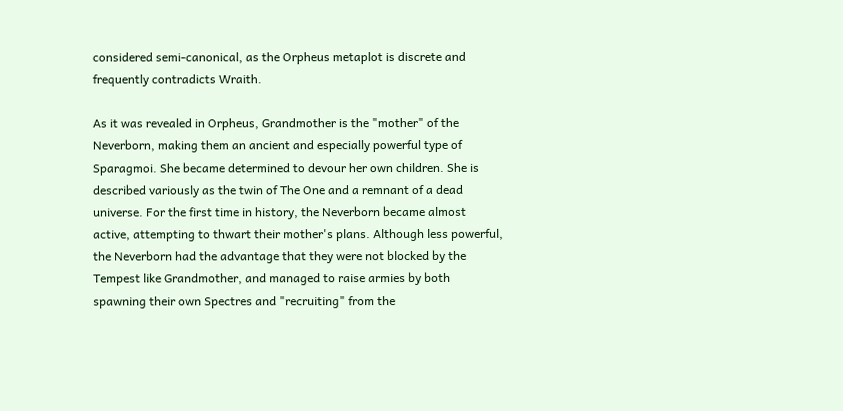considered semi-canonical, as the Orpheus metaplot is discrete and frequently contradicts Wraith.

As it was revealed in Orpheus, Grandmother is the "mother" of the Neverborn, making them an ancient and especially powerful type of Sparagmoi. She became determined to devour her own children. She is described variously as the twin of The One and a remnant of a dead universe. For the first time in history, the Neverborn became almost active, attempting to thwart their mother's plans. Although less powerful, the Neverborn had the advantage that they were not blocked by the Tempest like Grandmother, and managed to raise armies by both spawning their own Spectres and "recruiting" from the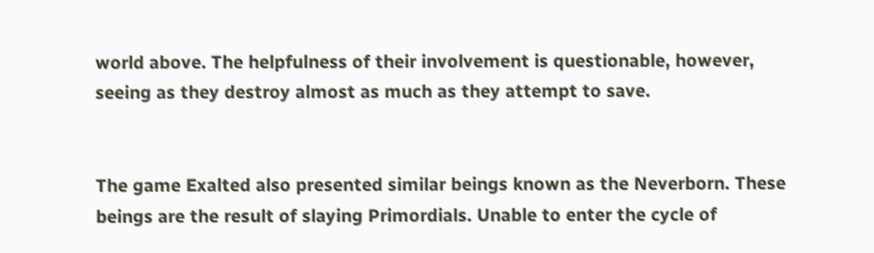world above. The helpfulness of their involvement is questionable, however, seeing as they destroy almost as much as they attempt to save.


The game Exalted also presented similar beings known as the Neverborn. These beings are the result of slaying Primordials. Unable to enter the cycle of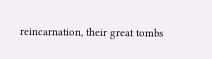reincarnation, their great tombs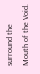surround the Mouth of the Void.